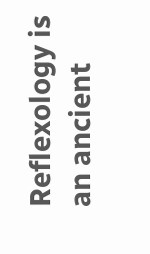Reflexology is an ancient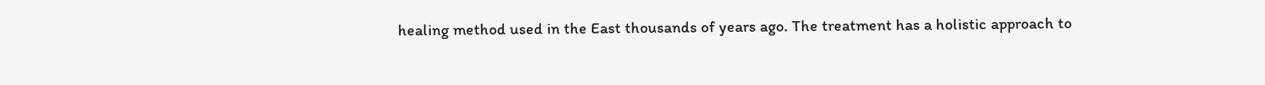healing method used in the East thousands of years ago. The treatment has a holistic approach to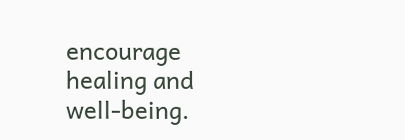encourage healing and well-being.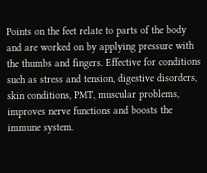Points on the feet relate to parts of the body and are worked on by applying pressure with the thumbs and fingers. Effective for conditions such as stress and tension, digestive disorders, skin conditions, PMT, muscular problems, improves nerve functions and boosts the immune system.